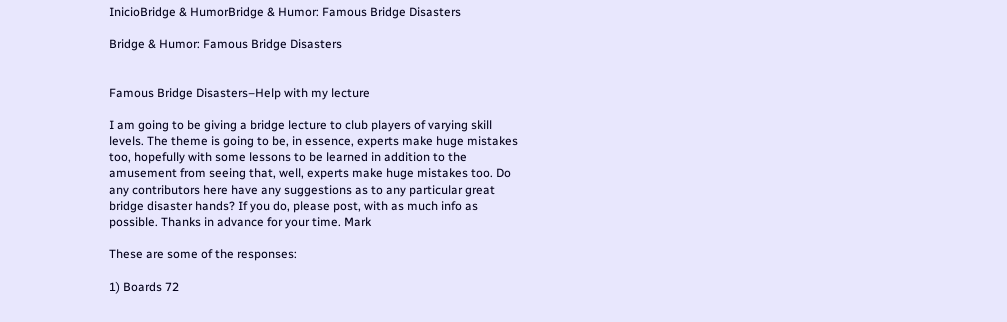InicioBridge & HumorBridge & Humor: Famous Bridge Disasters

Bridge & Humor: Famous Bridge Disasters


Famous Bridge Disasters–Help with my lecture

I am going to be giving a bridge lecture to club players of varying skill levels. The theme is going to be, in essence, experts make huge mistakes too, hopefully with some lessons to be learned in addition to the amusement from seeing that, well, experts make huge mistakes too. Do any contributors here have any suggestions as to any particular great bridge disaster hands? If you do, please post, with as much info as possible. Thanks in advance for your time. Mark

These are some of the responses:

1) Boards 72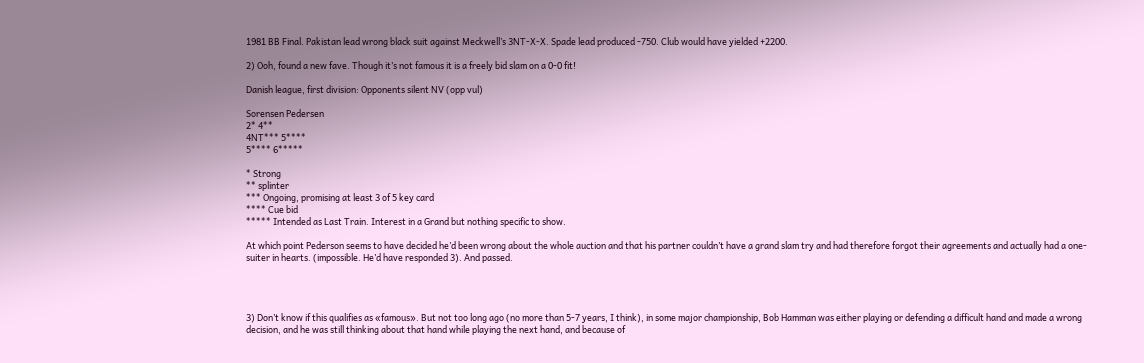1981 BB Final. Pakistan lead wrong black suit against Meckwell’s 3NT-X-X. Spade lead produced -750. Club would have yielded +2200.

2) Ooh, found a new fave. Though it’s not famous it is a freely bid slam on a 0-0 fit!

Danish league, first division: Opponents silent NV (opp vul)

Sorensen Pedersen
2* 4**
4NT*** 5****
5**** 6*****

* Strong
** splinter
*** Ongoing, promising at least 3 of 5 key card
**** Cue bid
***** Intended as Last Train. Interest in a Grand but nothing specific to show.

At which point Pederson seems to have decided he’d been wrong about the whole auction and that his partner couldn’t have a grand slam try and had therefore forgot their agreements and actually had a one-suiter in hearts. (impossible. He’d have responded 3). And passed.




3) Don’t know if this qualifies as «famous». But not too long ago (no more than 5-7 years, I think), in some major championship, Bob Hamman was either playing or defending a difficult hand and made a wrong decision, and he was still thinking about that hand while playing the next hand, and because of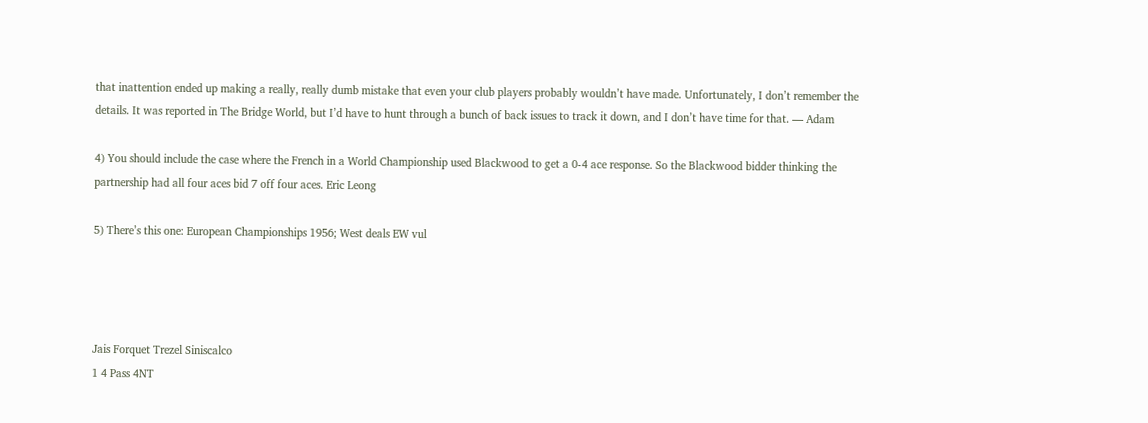that inattention ended up making a really, really dumb mistake that even your club players probably wouldn’t have made. Unfortunately, I don’t remember the details. It was reported in The Bridge World, but I’d have to hunt through a bunch of back issues to track it down, and I don’t have time for that. — Adam

4) You should include the case where the French in a World Championship used Blackwood to get a 0-4 ace response. So the Blackwood bidder thinking the partnership had all four aces bid 7 off four aces. Eric Leong

5) There’s this one: European Championships 1956; West deals EW vul




Jais Forquet Trezel Siniscalco
1 4 Pass 4NT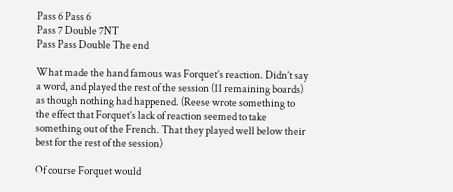Pass 6 Pass 6
Pass 7 Double 7NT
Pass Pass Double The end

What made the hand famous was Forquet’s reaction. Didn’t say a word, and played the rest of the session (11 remaining boards) as though nothing had happened. (Reese wrote something to the effect that Forquet’s lack of reaction seemed to take something out of the French. That they played well below their best for the rest of the session)

Of course Forquet would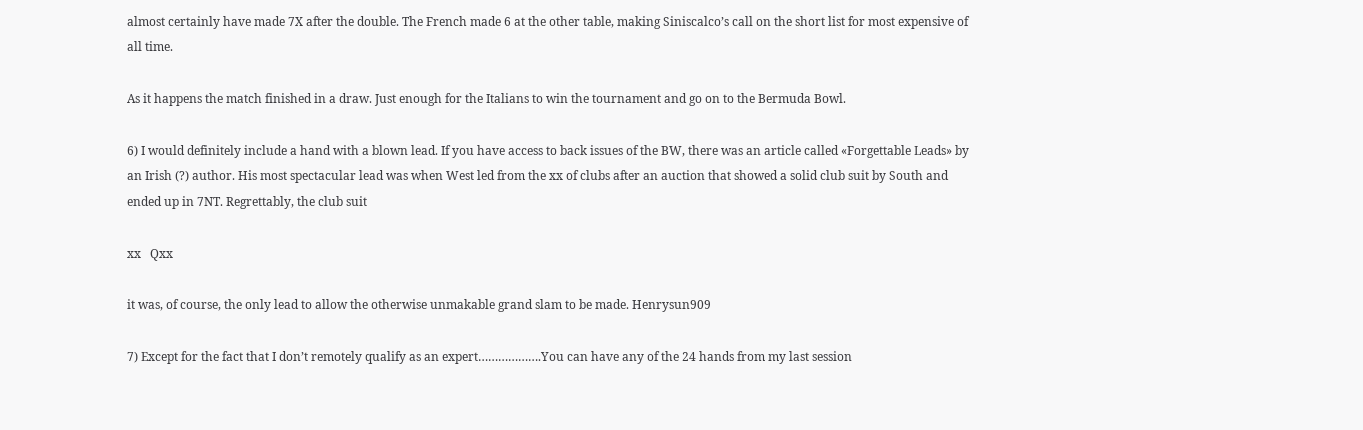almost certainly have made 7X after the double. The French made 6 at the other table, making Siniscalco’s call on the short list for most expensive of all time.

As it happens the match finished in a draw. Just enough for the Italians to win the tournament and go on to the Bermuda Bowl.

6) I would definitely include a hand with a blown lead. If you have access to back issues of the BW, there was an article called «Forgettable Leads» by an Irish (?) author. His most spectacular lead was when West led from the xx of clubs after an auction that showed a solid club suit by South and ended up in 7NT. Regrettably, the club suit

xx   Qxx

it was, of course, the only lead to allow the otherwise unmakable grand slam to be made. Henrysun909

7) Except for the fact that I don’t remotely qualify as an expert……………….You can have any of the 24 hands from my last session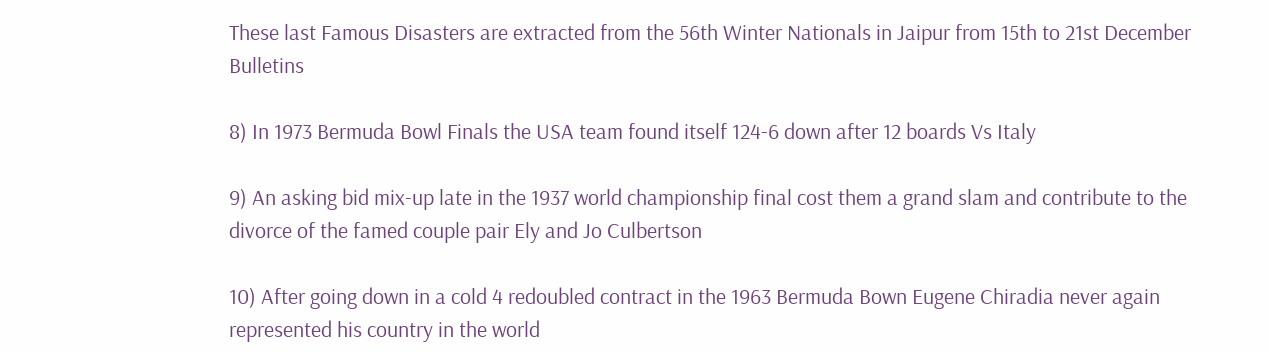These last Famous Disasters are extracted from the 56th Winter Nationals in Jaipur from 15th to 21st December Bulletins

8) In 1973 Bermuda Bowl Finals the USA team found itself 124-6 down after 12 boards Vs Italy

9) An asking bid mix-up late in the 1937 world championship final cost them a grand slam and contribute to the divorce of the famed couple pair Ely and Jo Culbertson

10) After going down in a cold 4 redoubled contract in the 1963 Bermuda Bown Eugene Chiradia never again represented his country in the world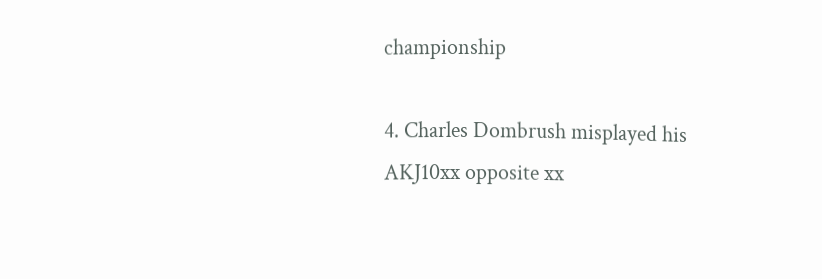championship

4. Charles Dombrush misplayed his AKJ10xx opposite xx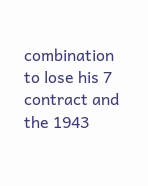combination to lose his 7 contract and the 1943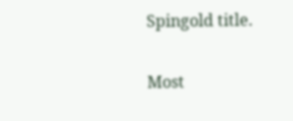Spingold title.


Most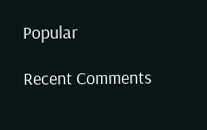Popular

Recent Comments